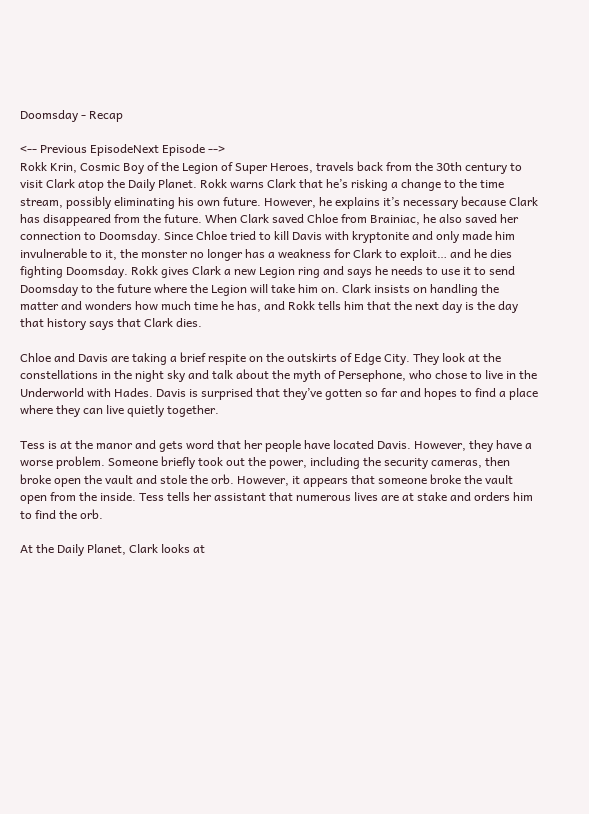Doomsday - Recap

<-- Previous EpisodeNext Episode -->
Rokk Krin, Cosmic Boy of the Legion of Super Heroes, travels back from the 30th century to visit Clark atop the Daily Planet. Rokk warns Clark that he’s risking a change to the time stream, possibly eliminating his own future. However, he explains it’s necessary because Clark has disappeared from the future. When Clark saved Chloe from Brainiac, he also saved her connection to Doomsday. Since Chloe tried to kill Davis with kryptonite and only made him invulnerable to it, the monster no longer has a weakness for Clark to exploit… and he dies fighting Doomsday. Rokk gives Clark a new Legion ring and says he needs to use it to send Doomsday to the future where the Legion will take him on. Clark insists on handling the matter and wonders how much time he has, and Rokk tells him that the next day is the day that history says that Clark dies.

Chloe and Davis are taking a brief respite on the outskirts of Edge City. They look at the constellations in the night sky and talk about the myth of Persephone, who chose to live in the Underworld with Hades. Davis is surprised that they’ve gotten so far and hopes to find a place where they can live quietly together.

Tess is at the manor and gets word that her people have located Davis. However, they have a worse problem. Someone briefly took out the power, including the security cameras, then broke open the vault and stole the orb. However, it appears that someone broke the vault open from the inside. Tess tells her assistant that numerous lives are at stake and orders him to find the orb.

At the Daily Planet, Clark looks at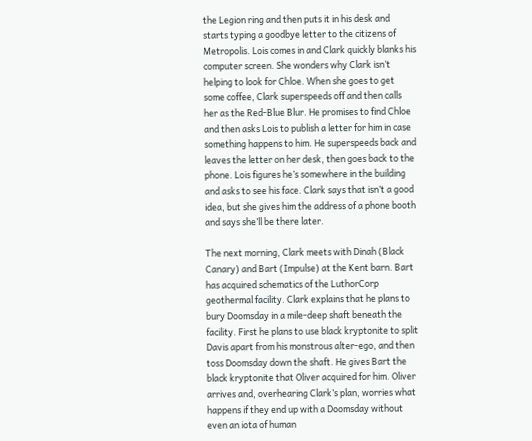the Legion ring and then puts it in his desk and starts typing a goodbye letter to the citizens of Metropolis. Lois comes in and Clark quickly blanks his computer screen. She wonders why Clark isn’t helping to look for Chloe. When she goes to get some coffee, Clark superspeeds off and then calls her as the Red-Blue Blur. He promises to find Chloe and then asks Lois to publish a letter for him in case something happens to him. He superspeeds back and leaves the letter on her desk, then goes back to the phone. Lois figures he’s somewhere in the building and asks to see his face. Clark says that isn’t a good idea, but she gives him the address of a phone booth and says she’ll be there later.

The next morning, Clark meets with Dinah (Black Canary) and Bart (Impulse) at the Kent barn. Bart has acquired schematics of the LuthorCorp geothermal facility. Clark explains that he plans to bury Doomsday in a mile-deep shaft beneath the facility. First he plans to use black kryptonite to split Davis apart from his monstrous alter-ego, and then toss Doomsday down the shaft. He gives Bart the black kryptonite that Oliver acquired for him. Oliver arrives and, overhearing Clark’s plan, worries what happens if they end up with a Doomsday without even an iota of human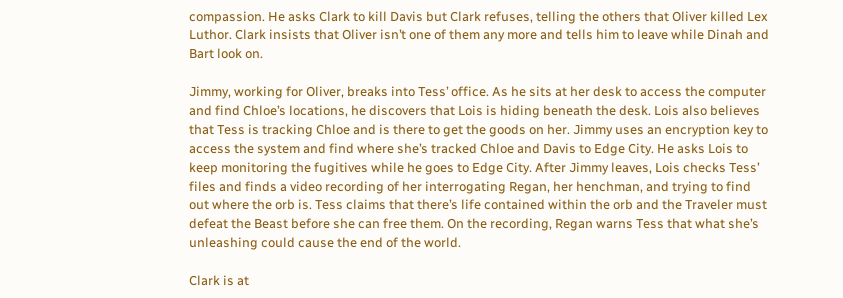compassion. He asks Clark to kill Davis but Clark refuses, telling the others that Oliver killed Lex Luthor. Clark insists that Oliver isn’t one of them any more and tells him to leave while Dinah and Bart look on.

Jimmy, working for Oliver, breaks into Tess’ office. As he sits at her desk to access the computer and find Chloe’s locations, he discovers that Lois is hiding beneath the desk. Lois also believes that Tess is tracking Chloe and is there to get the goods on her. Jimmy uses an encryption key to access the system and find where she’s tracked Chloe and Davis to Edge City. He asks Lois to keep monitoring the fugitives while he goes to Edge City. After Jimmy leaves, Lois checks Tess’ files and finds a video recording of her interrogating Regan, her henchman, and trying to find out where the orb is. Tess claims that there’s life contained within the orb and the Traveler must defeat the Beast before she can free them. On the recording, Regan warns Tess that what she’s unleashing could cause the end of the world.

Clark is at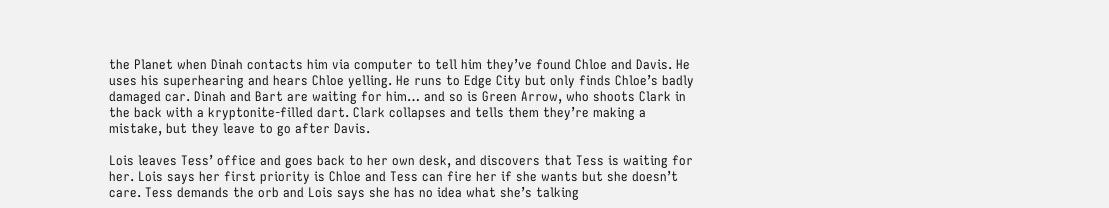the Planet when Dinah contacts him via computer to tell him they’ve found Chloe and Davis. He uses his superhearing and hears Chloe yelling. He runs to Edge City but only finds Chloe’s badly damaged car. Dinah and Bart are waiting for him… and so is Green Arrow, who shoots Clark in the back with a kryptonite-filled dart. Clark collapses and tells them they’re making a mistake, but they leave to go after Davis.

Lois leaves Tess’ office and goes back to her own desk, and discovers that Tess is waiting for her. Lois says her first priority is Chloe and Tess can fire her if she wants but she doesn’t care. Tess demands the orb and Lois says she has no idea what she’s talking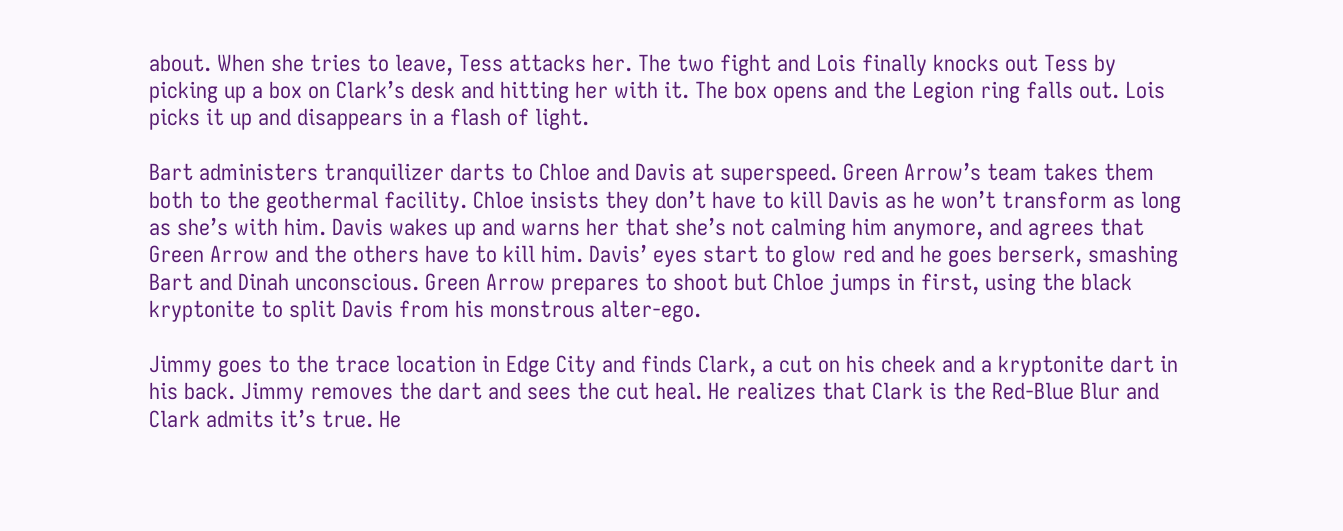about. When she tries to leave, Tess attacks her. The two fight and Lois finally knocks out Tess by picking up a box on Clark’s desk and hitting her with it. The box opens and the Legion ring falls out. Lois picks it up and disappears in a flash of light.

Bart administers tranquilizer darts to Chloe and Davis at superspeed. Green Arrow’s team takes them both to the geothermal facility. Chloe insists they don’t have to kill Davis as he won’t transform as long as she’s with him. Davis wakes up and warns her that she’s not calming him anymore, and agrees that Green Arrow and the others have to kill him. Davis’ eyes start to glow red and he goes berserk, smashing Bart and Dinah unconscious. Green Arrow prepares to shoot but Chloe jumps in first, using the black kryptonite to split Davis from his monstrous alter-ego.

Jimmy goes to the trace location in Edge City and finds Clark, a cut on his cheek and a kryptonite dart in his back. Jimmy removes the dart and sees the cut heal. He realizes that Clark is the Red-Blue Blur and Clark admits it’s true. He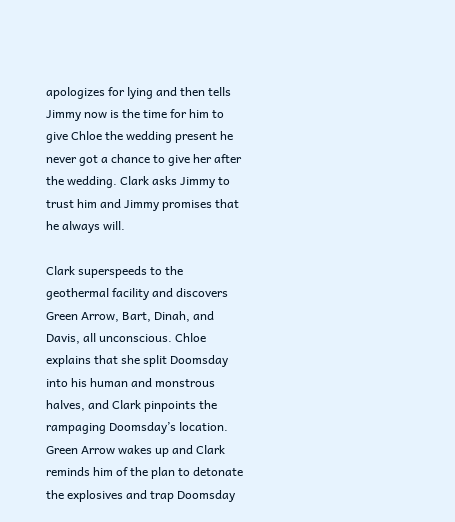apologizes for lying and then tells Jimmy now is the time for him to give Chloe the wedding present he never got a chance to give her after the wedding. Clark asks Jimmy to trust him and Jimmy promises that he always will.

Clark superspeeds to the geothermal facility and discovers Green Arrow, Bart, Dinah, and Davis, all unconscious. Chloe explains that she split Doomsday into his human and monstrous halves, and Clark pinpoints the rampaging Doomsday’s location. Green Arrow wakes up and Clark reminds him of the plan to detonate the explosives and trap Doomsday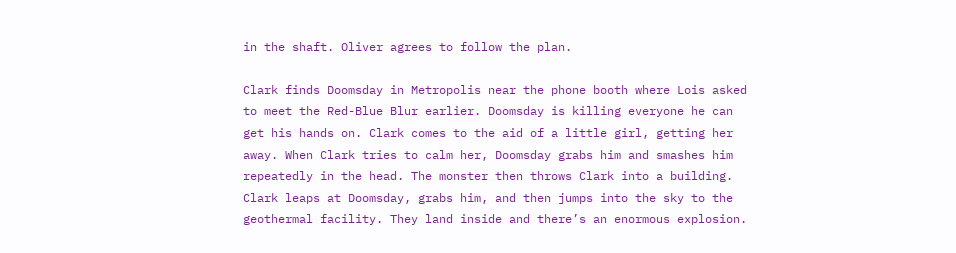in the shaft. Oliver agrees to follow the plan.

Clark finds Doomsday in Metropolis near the phone booth where Lois asked to meet the Red-Blue Blur earlier. Doomsday is killing everyone he can get his hands on. Clark comes to the aid of a little girl, getting her away. When Clark tries to calm her, Doomsday grabs him and smashes him repeatedly in the head. The monster then throws Clark into a building. Clark leaps at Doomsday, grabs him, and then jumps into the sky to the geothermal facility. They land inside and there’s an enormous explosion.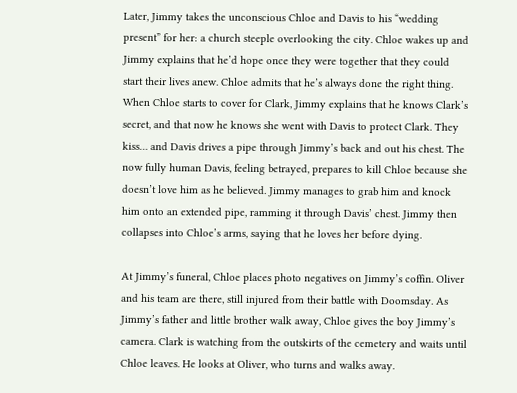Later, Jimmy takes the unconscious Chloe and Davis to his “wedding present” for her: a church steeple overlooking the city. Chloe wakes up and Jimmy explains that he’d hope once they were together that they could start their lives anew. Chloe admits that he’s always done the right thing. When Chloe starts to cover for Clark, Jimmy explains that he knows Clark’s secret, and that now he knows she went with Davis to protect Clark. They kiss… and Davis drives a pipe through Jimmy’s back and out his chest. The now fully human Davis, feeling betrayed, prepares to kill Chloe because she doesn’t love him as he believed. Jimmy manages to grab him and knock him onto an extended pipe, ramming it through Davis’ chest. Jimmy then collapses into Chloe’s arms, saying that he loves her before dying.

At Jimmy’s funeral, Chloe places photo negatives on Jimmy’s coffin. Oliver and his team are there, still injured from their battle with Doomsday. As Jimmy’s father and little brother walk away, Chloe gives the boy Jimmy’s camera. Clark is watching from the outskirts of the cemetery and waits until Chloe leaves. He looks at Oliver, who turns and walks away.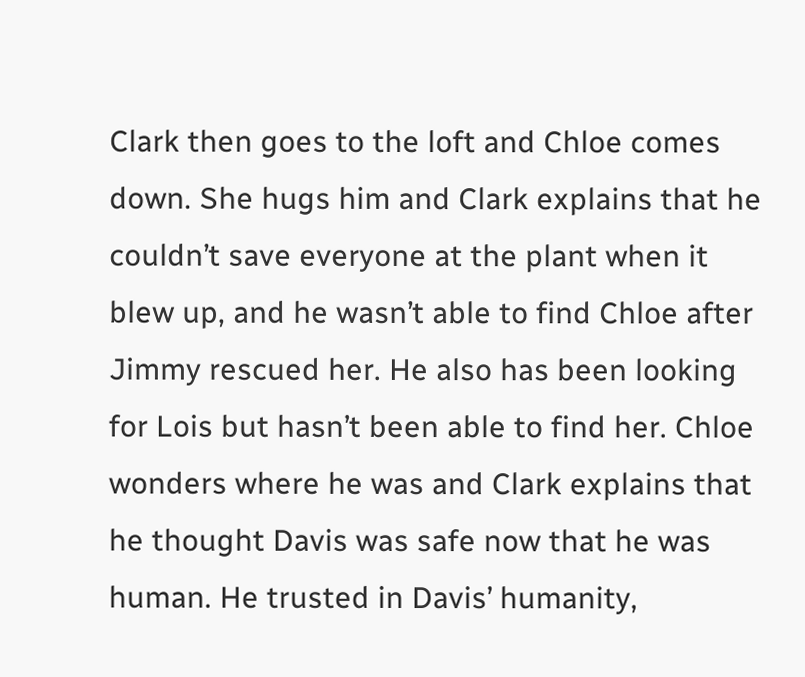Clark then goes to the loft and Chloe comes down. She hugs him and Clark explains that he couldn’t save everyone at the plant when it blew up, and he wasn’t able to find Chloe after Jimmy rescued her. He also has been looking for Lois but hasn’t been able to find her. Chloe wonders where he was and Clark explains that he thought Davis was safe now that he was human. He trusted in Davis’ humanity,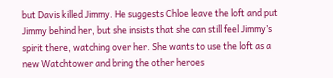but Davis killed Jimmy. He suggests Chloe leave the loft and put Jimmy behind her, but she insists that she can still feel Jimmy’s spirit there, watching over her. She wants to use the loft as a new Watchtower and bring the other heroes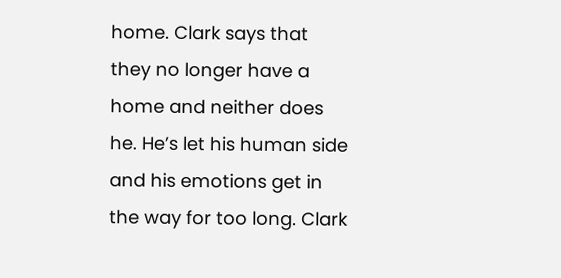home. Clark says that they no longer have a home and neither does he. He’s let his human side and his emotions get in the way for too long. Clark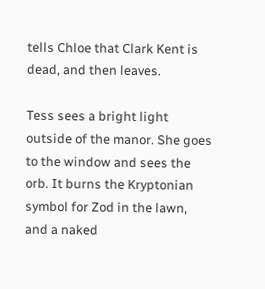tells Chloe that Clark Kent is dead, and then leaves.

Tess sees a bright light outside of the manor. She goes to the window and sees the orb. It burns the Kryptonian symbol for Zod in the lawn, and a naked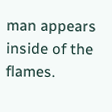man appears inside of the flames.